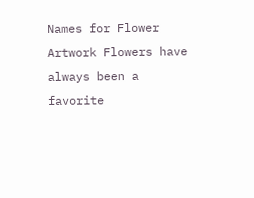Names for Flower Artwork Flowers have always been a favorite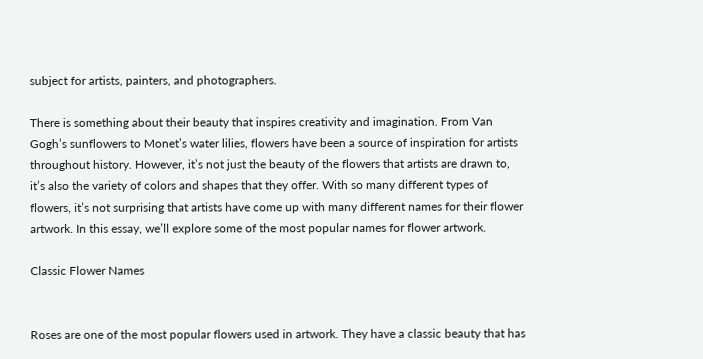subject for artists, painters, and photographers.

There is something about their beauty that inspires creativity and imagination. From Van Gogh’s sunflowers to Monet’s water lilies, flowers have been a source of inspiration for artists throughout history. However, it’s not just the beauty of the flowers that artists are drawn to, it’s also the variety of colors and shapes that they offer. With so many different types of flowers, it’s not surprising that artists have come up with many different names for their flower artwork. In this essay, we’ll explore some of the most popular names for flower artwork.

Classic Flower Names


Roses are one of the most popular flowers used in artwork. They have a classic beauty that has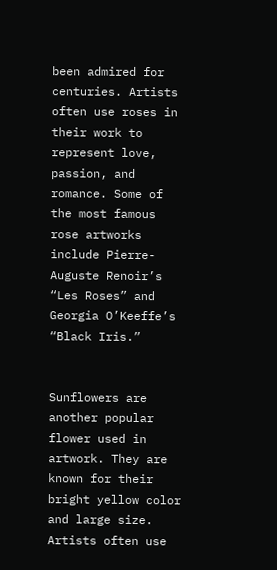been admired for centuries. Artists often use roses in their work to represent love, passion, and romance. Some of the most famous rose artworks include Pierre-Auguste Renoir’s “Les Roses” and Georgia O’Keeffe’s “Black Iris.”


Sunflowers are another popular flower used in artwork. They are known for their bright yellow color and large size. Artists often use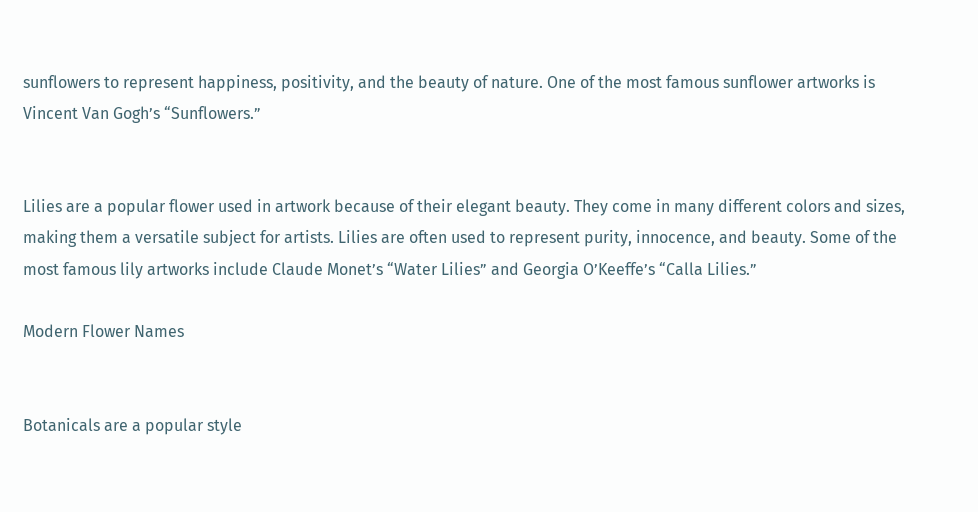sunflowers to represent happiness, positivity, and the beauty of nature. One of the most famous sunflower artworks is Vincent Van Gogh’s “Sunflowers.”


Lilies are a popular flower used in artwork because of their elegant beauty. They come in many different colors and sizes, making them a versatile subject for artists. Lilies are often used to represent purity, innocence, and beauty. Some of the most famous lily artworks include Claude Monet’s “Water Lilies” and Georgia O’Keeffe’s “Calla Lilies.”

Modern Flower Names


Botanicals are a popular style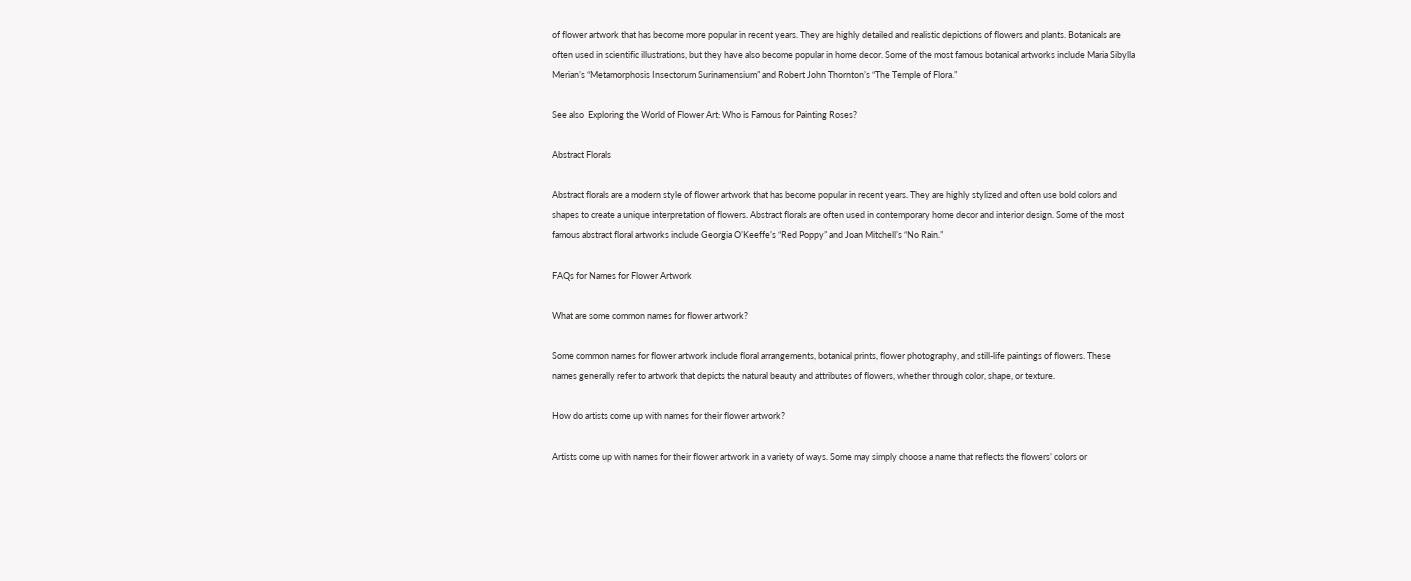of flower artwork that has become more popular in recent years. They are highly detailed and realistic depictions of flowers and plants. Botanicals are often used in scientific illustrations, but they have also become popular in home decor. Some of the most famous botanical artworks include Maria Sibylla Merian’s “Metamorphosis Insectorum Surinamensium” and Robert John Thornton’s “The Temple of Flora.”

See also  Exploring the World of Flower Art: Who is Famous for Painting Roses?

Abstract Florals

Abstract florals are a modern style of flower artwork that has become popular in recent years. They are highly stylized and often use bold colors and shapes to create a unique interpretation of flowers. Abstract florals are often used in contemporary home decor and interior design. Some of the most famous abstract floral artworks include Georgia O’Keeffe’s “Red Poppy” and Joan Mitchell’s “No Rain.”

FAQs for Names for Flower Artwork

What are some common names for flower artwork?

Some common names for flower artwork include floral arrangements, botanical prints, flower photography, and still-life paintings of flowers. These names generally refer to artwork that depicts the natural beauty and attributes of flowers, whether through color, shape, or texture.

How do artists come up with names for their flower artwork?

Artists come up with names for their flower artwork in a variety of ways. Some may simply choose a name that reflects the flowers’ colors or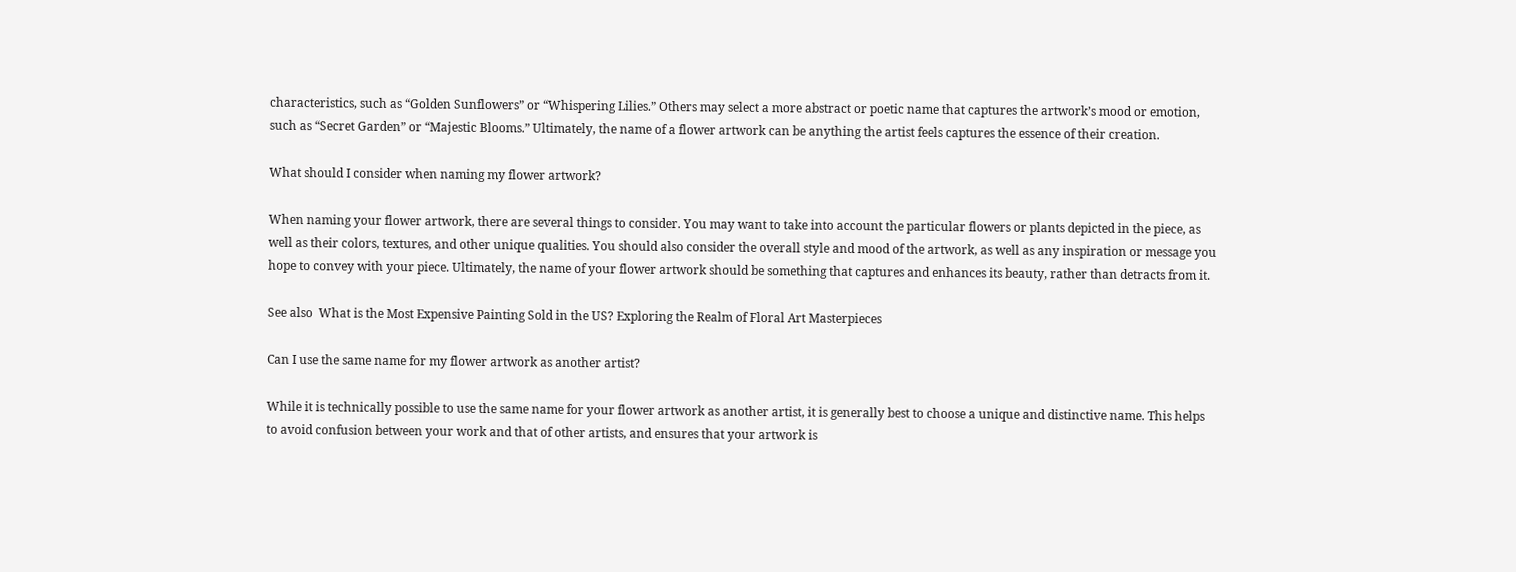characteristics, such as “Golden Sunflowers” or “Whispering Lilies.” Others may select a more abstract or poetic name that captures the artwork’s mood or emotion, such as “Secret Garden” or “Majestic Blooms.” Ultimately, the name of a flower artwork can be anything the artist feels captures the essence of their creation.

What should I consider when naming my flower artwork?

When naming your flower artwork, there are several things to consider. You may want to take into account the particular flowers or plants depicted in the piece, as well as their colors, textures, and other unique qualities. You should also consider the overall style and mood of the artwork, as well as any inspiration or message you hope to convey with your piece. Ultimately, the name of your flower artwork should be something that captures and enhances its beauty, rather than detracts from it.

See also  What is the Most Expensive Painting Sold in the US? Exploring the Realm of Floral Art Masterpieces

Can I use the same name for my flower artwork as another artist?

While it is technically possible to use the same name for your flower artwork as another artist, it is generally best to choose a unique and distinctive name. This helps to avoid confusion between your work and that of other artists, and ensures that your artwork is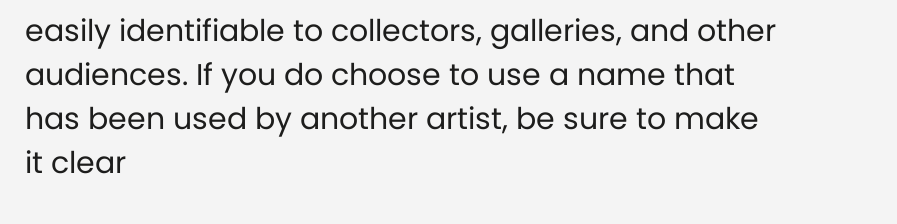easily identifiable to collectors, galleries, and other audiences. If you do choose to use a name that has been used by another artist, be sure to make it clear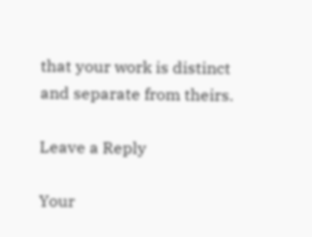that your work is distinct and separate from theirs.

Leave a Reply

Your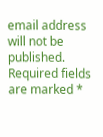email address will not be published. Required fields are marked *